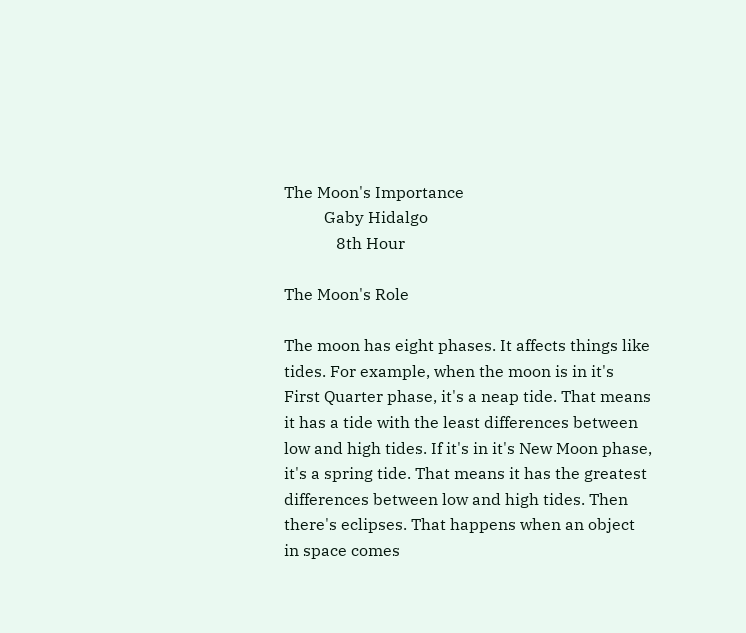The Moon's Importance
          Gaby Hidalgo
             8th Hour

The Moon's Role

The moon has eight phases. It affects things like tides. For example, when the moon is in it's First Quarter phase, it's a neap tide. That means it has a tide with the least differences between low and high tides. If it's in it's New Moon phase, it's a spring tide. That means it has the greatest differences between low and high tides. Then there's eclipses. That happens when an object in space comes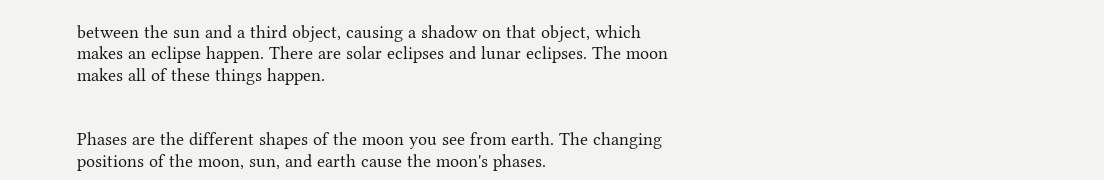between the sun and a third object, causing a shadow on that object, which makes an eclipse happen. There are solar eclipses and lunar eclipses. The moon makes all of these things happen.


Phases are the different shapes of the moon you see from earth. The changing positions of the moon, sun, and earth cause the moon's phases.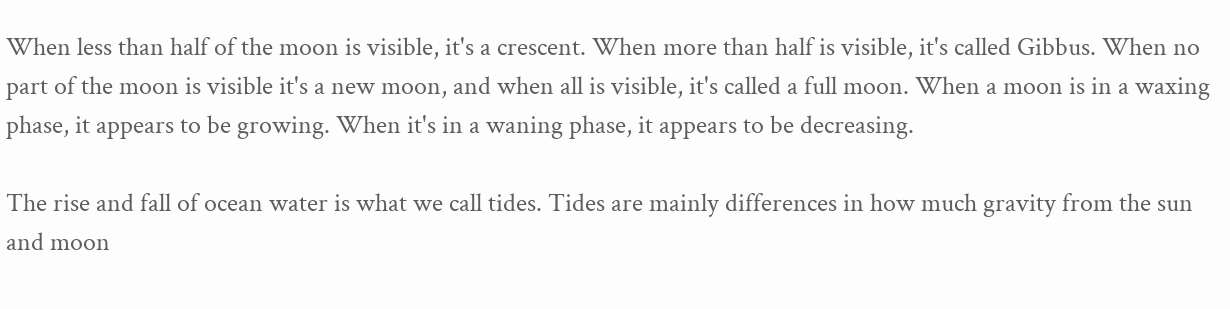When less than half of the moon is visible, it's a crescent. When more than half is visible, it's called Gibbus. When no part of the moon is visible it's a new moon, and when all is visible, it's called a full moon. When a moon is in a waxing phase, it appears to be growing. When it's in a waning phase, it appears to be decreasing.

The rise and fall of ocean water is what we call tides. Tides are mainly differences in how much gravity from the sun and moon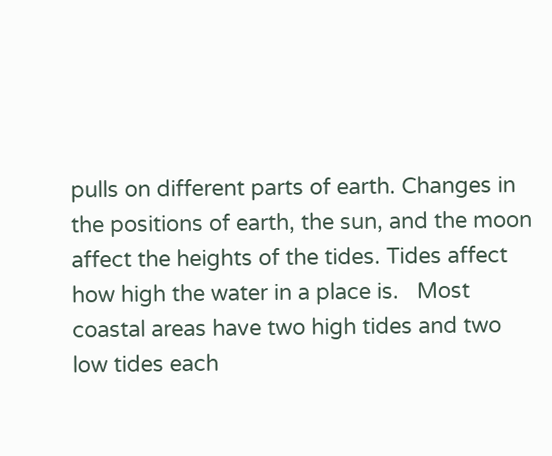pulls on different parts of earth. Changes in the positions of earth, the sun, and the moon affect the heights of the tides. Tides affect how high the water in a place is.   Most coastal areas have two high tides and two low tides each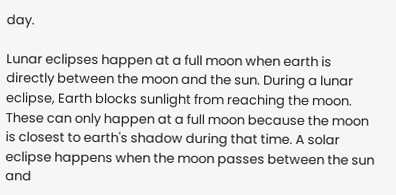day.

Lunar eclipses happen at a full moon when earth is directly between the moon and the sun. During a lunar eclipse, Earth blocks sunlight from reaching the moon. These can only happen at a full moon because the moon is closest to earth's shadow during that time. A solar eclipse happens when the moon passes between the sun and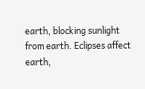earth, blocking sunlight from earth. Eclipses affect earth,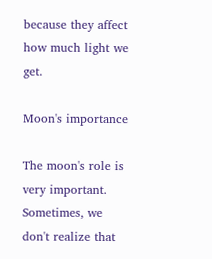because they affect how much light we get.

Moon's importance

The moon's role is very important. Sometimes, we don't realize that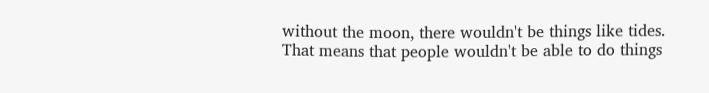without the moon, there wouldn't be things like tides. That means that people wouldn't be able to do things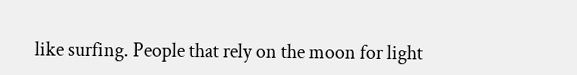like surfing. People that rely on the moon for light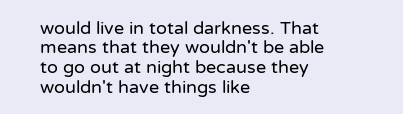would live in total darkness. That means that they wouldn't be able to go out at night because they wouldn't have things like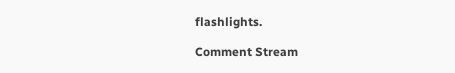flashlights.

Comment Stream